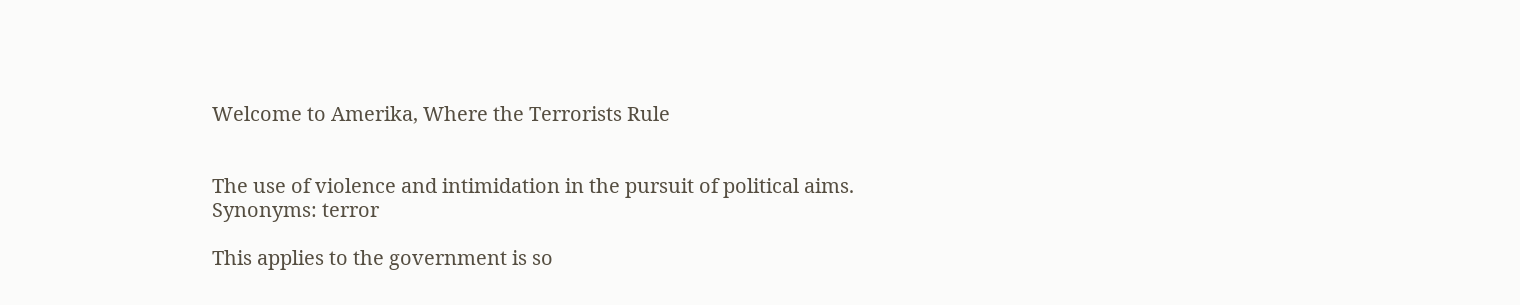Welcome to Amerika, Where the Terrorists Rule


The use of violence and intimidation in the pursuit of political aims.
Synonyms: terror

This applies to the government is so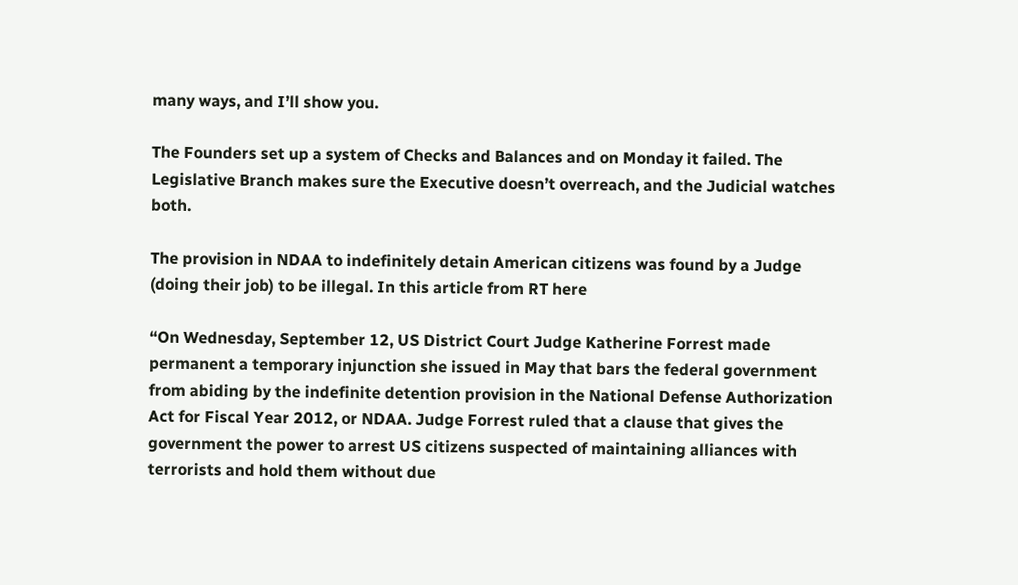many ways, and I’ll show you.

The Founders set up a system of Checks and Balances and on Monday it failed. The Legislative Branch makes sure the Executive doesn’t overreach, and the Judicial watches both.

The provision in NDAA to indefinitely detain American citizens was found by a Judge (doing their job) to be illegal. In this article from RT here

“On Wednesday, September 12, US District Court Judge Katherine Forrest made permanent a temporary injunction she issued in May that bars the federal government from abiding by the indefinite detention provision in the National Defense Authorization Act for Fiscal Year 2012, or NDAA. Judge Forrest ruled that a clause that gives the government the power to arrest US citizens suspected of maintaining alliances with terrorists and hold them without due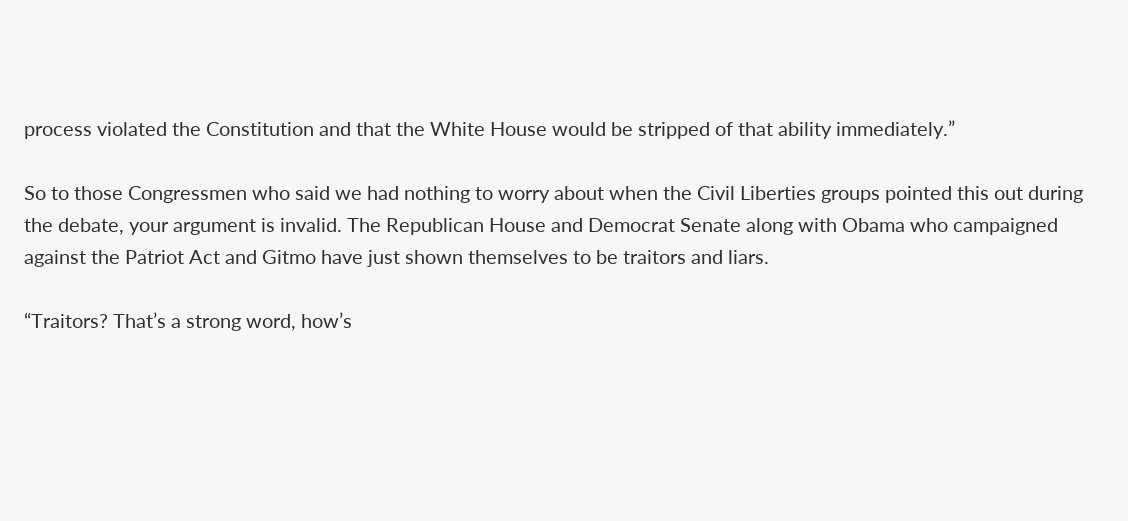process violated the Constitution and that the White House would be stripped of that ability immediately.”

So to those Congressmen who said we had nothing to worry about when the Civil Liberties groups pointed this out during the debate, your argument is invalid. The Republican House and Democrat Senate along with Obama who campaigned against the Patriot Act and Gitmo have just shown themselves to be traitors and liars.

“Traitors? That’s a strong word, how’s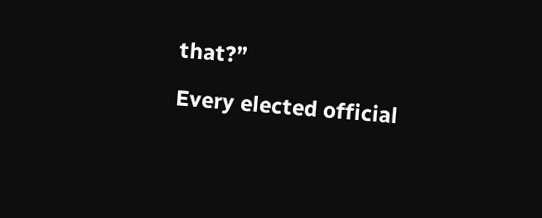that?”

Every elected official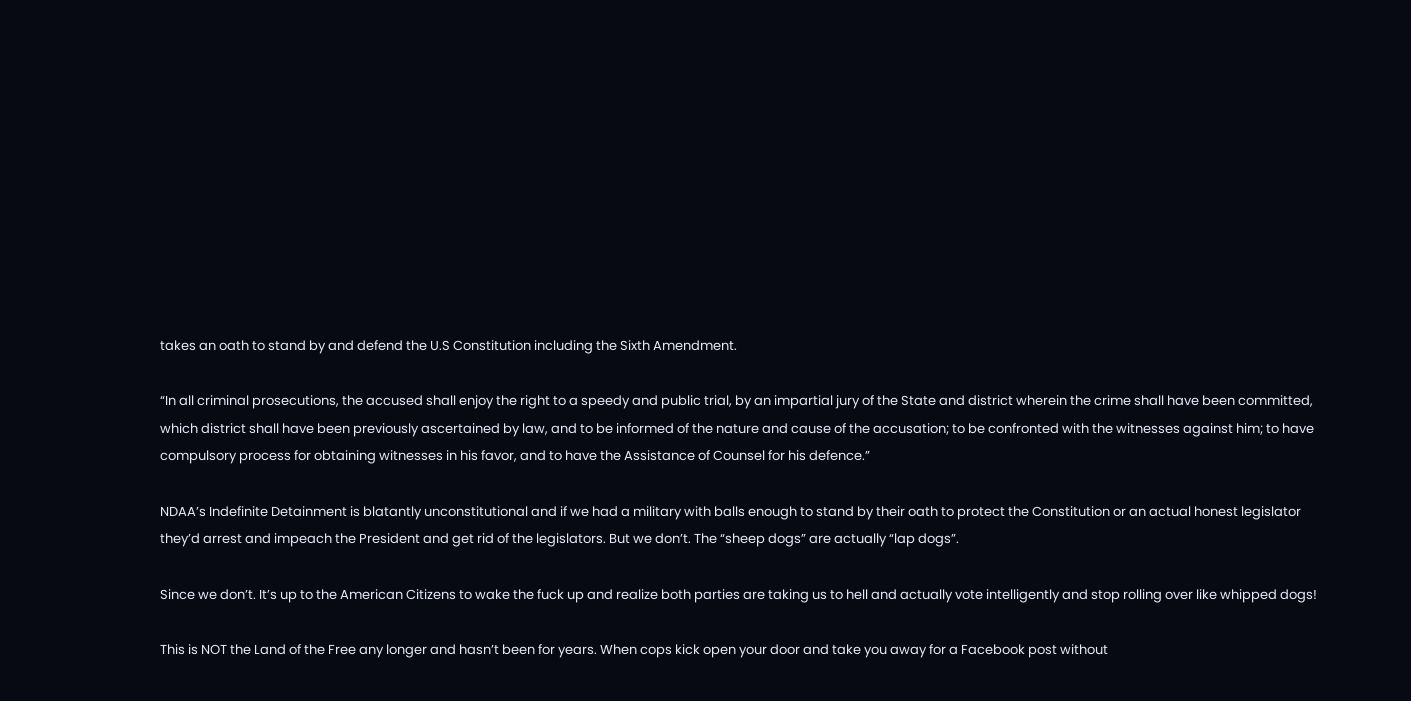takes an oath to stand by and defend the U.S Constitution including the Sixth Amendment.

“In all criminal prosecutions, the accused shall enjoy the right to a speedy and public trial, by an impartial jury of the State and district wherein the crime shall have been committed, which district shall have been previously ascertained by law, and to be informed of the nature and cause of the accusation; to be confronted with the witnesses against him; to have compulsory process for obtaining witnesses in his favor, and to have the Assistance of Counsel for his defence.”

NDAA’s Indefinite Detainment is blatantly unconstitutional and if we had a military with balls enough to stand by their oath to protect the Constitution or an actual honest legislator they’d arrest and impeach the President and get rid of the legislators. But we don’t. The “sheep dogs” are actually “lap dogs”.

Since we don’t. It’s up to the American Citizens to wake the fuck up and realize both parties are taking us to hell and actually vote intelligently and stop rolling over like whipped dogs!

This is NOT the Land of the Free any longer and hasn’t been for years. When cops kick open your door and take you away for a Facebook post without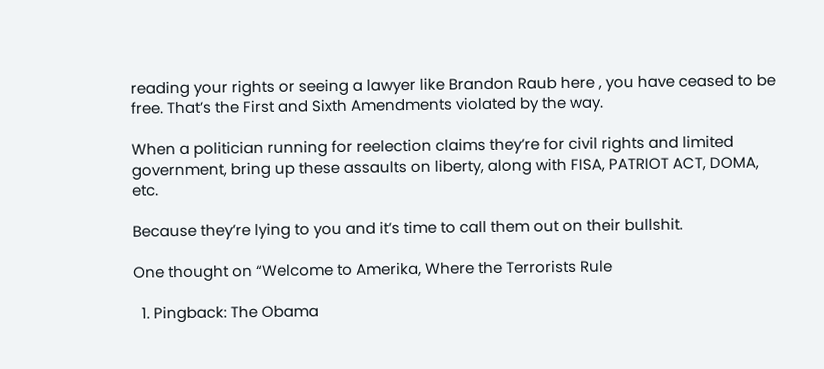reading your rights or seeing a lawyer like Brandon Raub here , you have ceased to be free. That’s the First and Sixth Amendments violated by the way.

When a politician running for reelection claims they’re for civil rights and limited government, bring up these assaults on liberty, along with FISA, PATRIOT ACT, DOMA, etc.

Because they’re lying to you and it’s time to call them out on their bullshit.

One thought on “Welcome to Amerika, Where the Terrorists Rule

  1. Pingback: The Obama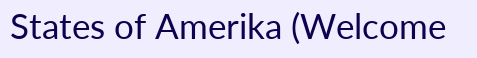States of Amerika (Welcome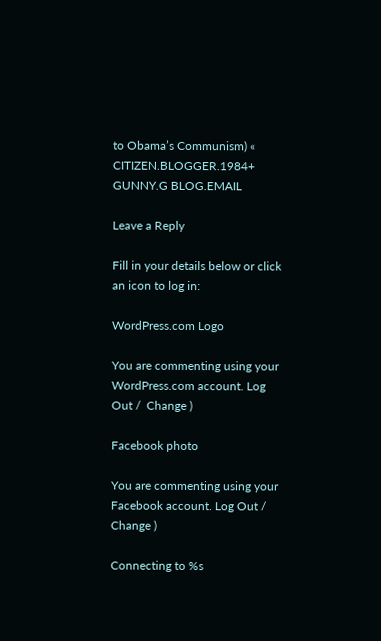to Obama’s Communism) « CITIZEN.BLOGGER.1984+ GUNNY.G BLOG.EMAIL

Leave a Reply

Fill in your details below or click an icon to log in:

WordPress.com Logo

You are commenting using your WordPress.com account. Log Out /  Change )

Facebook photo

You are commenting using your Facebook account. Log Out /  Change )

Connecting to %s